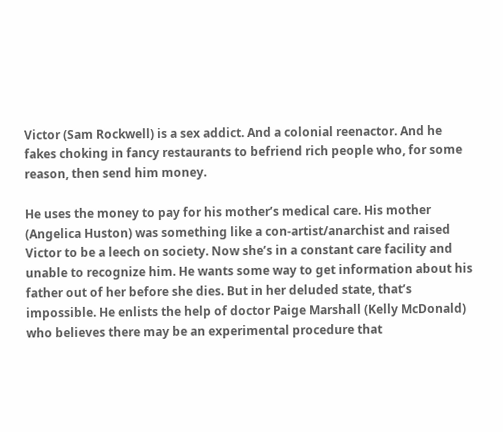Victor (Sam Rockwell) is a sex addict. And a colonial reenactor. And he fakes choking in fancy restaurants to befriend rich people who, for some reason, then send him money.

He uses the money to pay for his mother’s medical care. His mother (Angelica Huston) was something like a con-artist/anarchist and raised Victor to be a leech on society. Now she’s in a constant care facility and unable to recognize him. He wants some way to get information about his father out of her before she dies. But in her deluded state, that’s impossible. He enlists the help of doctor Paige Marshall (Kelly McDonald) who believes there may be an experimental procedure that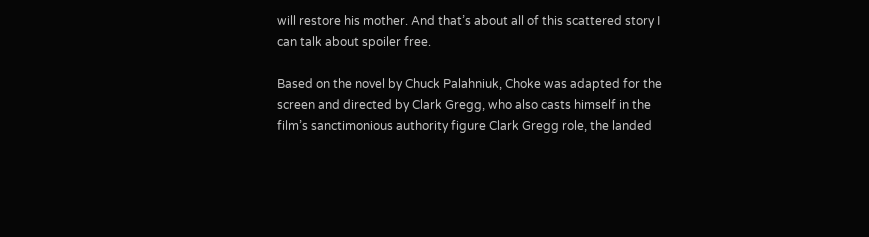will restore his mother. And that’s about all of this scattered story I can talk about spoiler free.

Based on the novel by Chuck Palahniuk, Choke was adapted for the screen and directed by Clark Gregg, who also casts himself in the film’s sanctimonious authority figure Clark Gregg role, the landed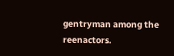gentryman among the reenactors.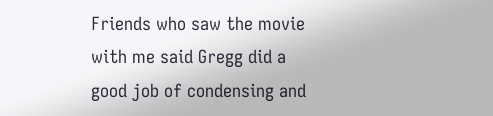Friends who saw the movie with me said Gregg did a good job of condensing and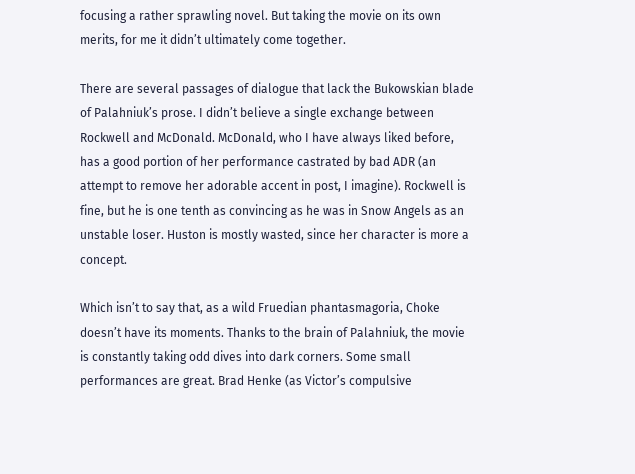focusing a rather sprawling novel. But taking the movie on its own merits, for me it didn’t ultimately come together.

There are several passages of dialogue that lack the Bukowskian blade of Palahniuk’s prose. I didn’t believe a single exchange between Rockwell and McDonald. McDonald, who I have always liked before, has a good portion of her performance castrated by bad ADR (an attempt to remove her adorable accent in post, I imagine). Rockwell is fine, but he is one tenth as convincing as he was in Snow Angels as an unstable loser. Huston is mostly wasted, since her character is more a concept.

Which isn’t to say that, as a wild Fruedian phantasmagoria, Choke doesn’t have its moments. Thanks to the brain of Palahniuk, the movie is constantly taking odd dives into dark corners. Some small performances are great. Brad Henke (as Victor’s compulsive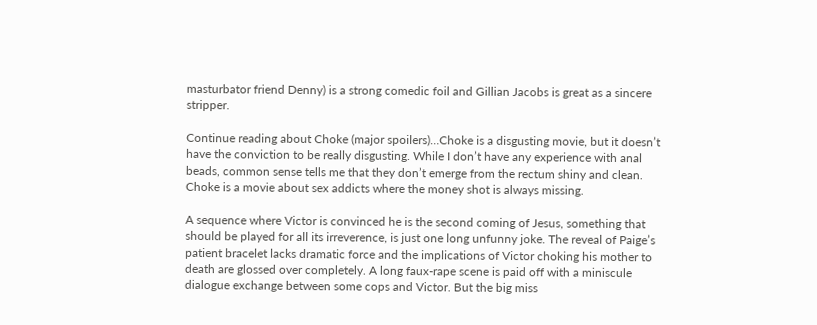masturbator friend Denny) is a strong comedic foil and Gillian Jacobs is great as a sincere stripper.

Continue reading about Choke (major spoilers)…Choke is a disgusting movie, but it doesn’t have the conviction to be really disgusting. While I don’t have any experience with anal beads, common sense tells me that they don’t emerge from the rectum shiny and clean. Choke is a movie about sex addicts where the money shot is always missing.

A sequence where Victor is convinced he is the second coming of Jesus, something that should be played for all its irreverence, is just one long unfunny joke. The reveal of Paige’s patient bracelet lacks dramatic force and the implications of Victor choking his mother to death are glossed over completely. A long faux-rape scene is paid off with a miniscule dialogue exchange between some cops and Victor. But the big miss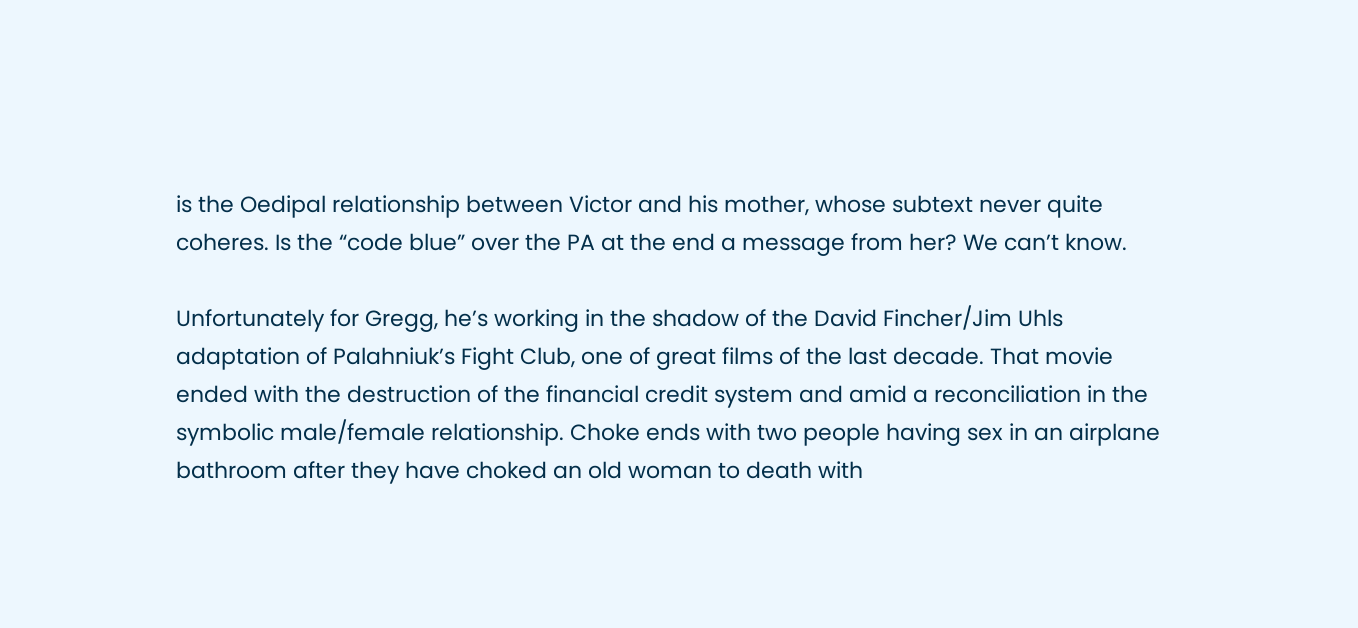is the Oedipal relationship between Victor and his mother, whose subtext never quite coheres. Is the “code blue” over the PA at the end a message from her? We can’t know.

Unfortunately for Gregg, he’s working in the shadow of the David Fincher/Jim Uhls adaptation of Palahniuk’s Fight Club, one of great films of the last decade. That movie ended with the destruction of the financial credit system and amid a reconciliation in the symbolic male/female relationship. Choke ends with two people having sex in an airplane bathroom after they have choked an old woman to death with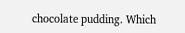chocolate pudding. Which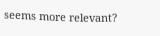seems more relevant?